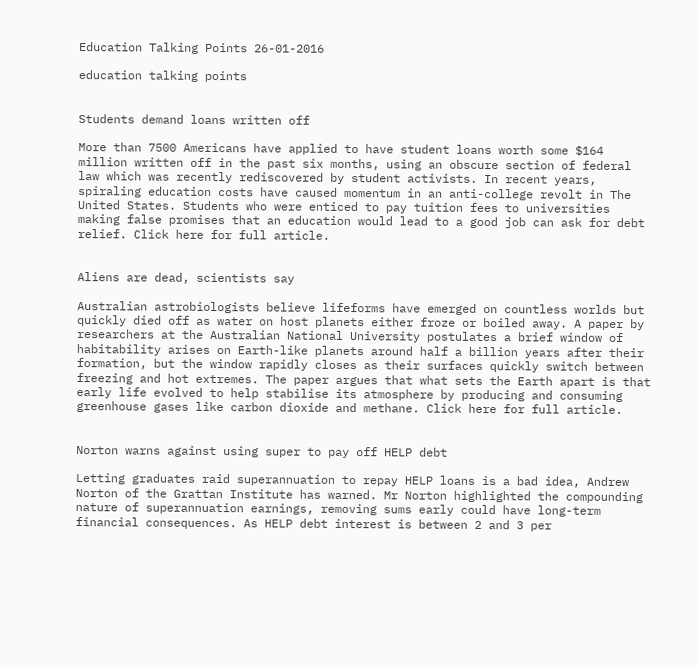Education Talking Points 26-01-2016

education talking points


Students demand loans written off

More than 7500 Americans have applied to have student loans worth some $164 million written off in the past six months, using an obscure section of federal law which was recently rediscovered by student activists. In recent years, spiraling education costs have caused momentum in an anti-college revolt in The United States. Students who were enticed to pay tuition fees to universities making false promises that an education would lead to a good job can ask for debt relief. Click here for full article.


Aliens are dead, scientists say

Australian astrobiologists believe lifeforms have emerged on countless worlds but quickly died off as water on host planets either froze or boiled away. A paper by researchers at the Australian National University postulates a brief window of habitability arises on Earth-like planets around half a billion years after their formation, but the window rapidly closes as their surfaces quickly switch between freezing and hot extremes. The paper argues that what sets the Earth apart is that early life evolved to help stabilise its atmosphere by producing and consuming greenhouse gases like carbon dioxide and methane. Click here for full article.


Norton warns against using super to pay off HELP debt

Letting graduates raid superannuation to repay HELP loans is a bad idea, Andrew Norton of the Grattan Institute has warned. Mr Norton highlighted the compounding nature of superannuation earnings, removing sums early could have long-term financial consequences. As HELP debt interest is between 2 and 3 per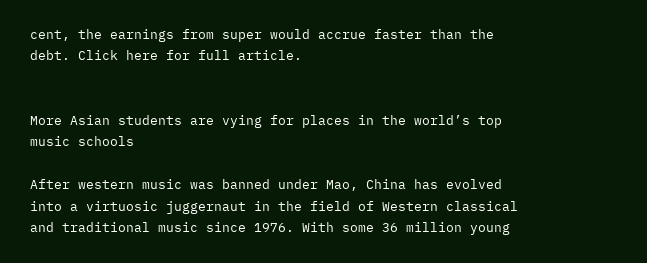cent, the earnings from super would accrue faster than the debt. Click here for full article.


More Asian students are vying for places in the world’s top music schools

After western music was banned under Mao, China has evolved into a virtuosic juggernaut in the field of Western classical and traditional music since 1976. With some 36 million young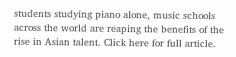students studying piano alone, music schools across the world are reaping the benefits of the rise in Asian talent. Click here for full article.